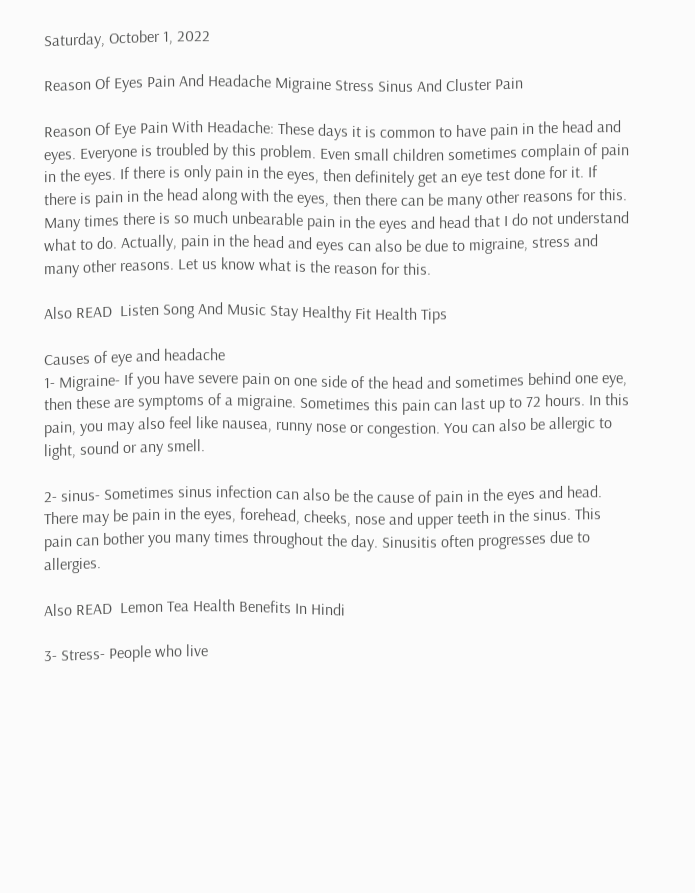Saturday, October 1, 2022

Reason Of Eyes Pain And Headache Migraine Stress Sinus And Cluster Pain

Reason Of Eye Pain With Headache: These days it is common to have pain in the head and eyes. Everyone is troubled by this problem. Even small children sometimes complain of pain in the eyes. If there is only pain in the eyes, then definitely get an eye test done for it. If there is pain in the head along with the eyes, then there can be many other reasons for this. Many times there is so much unbearable pain in the eyes and head that I do not understand what to do. Actually, pain in the head and eyes can also be due to migraine, stress and many other reasons. Let us know what is the reason for this.

Also READ  Listen Song And Music Stay Healthy Fit Health Tips

Causes of eye and headache
1- Migraine- If you have severe pain on one side of the head and sometimes behind one eye, then these are symptoms of a migraine. Sometimes this pain can last up to 72 hours. In this pain, you may also feel like nausea, runny nose or congestion. You can also be allergic to light, sound or any smell.

2- sinus- Sometimes sinus infection can also be the cause of pain in the eyes and head. There may be pain in the eyes, forehead, cheeks, nose and upper teeth in the sinus. This pain can bother you many times throughout the day. Sinusitis often progresses due to allergies.

Also READ  Lemon Tea Health Benefits In Hindi

3- Stress- People who live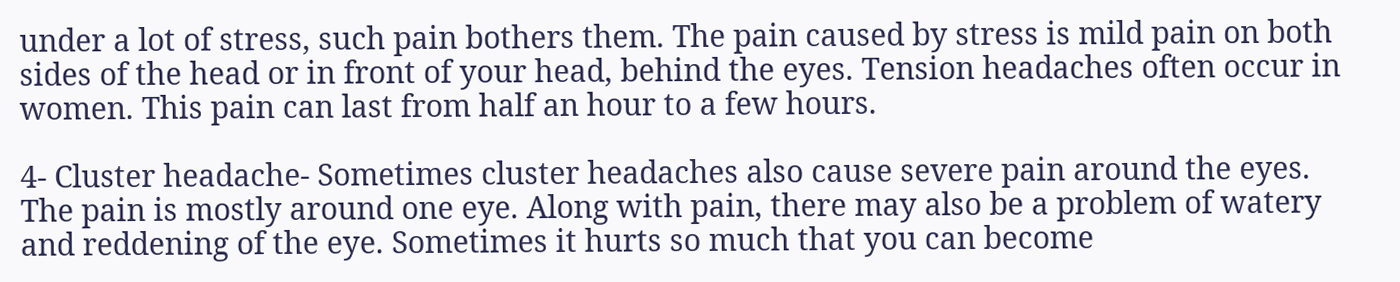under a lot of stress, such pain bothers them. The pain caused by stress is mild pain on both sides of the head or in front of your head, behind the eyes. Tension headaches often occur in women. This pain can last from half an hour to a few hours.

4- Cluster headache- Sometimes cluster headaches also cause severe pain around the eyes. The pain is mostly around one eye. Along with pain, there may also be a problem of watery and reddening of the eye. Sometimes it hurts so much that you can become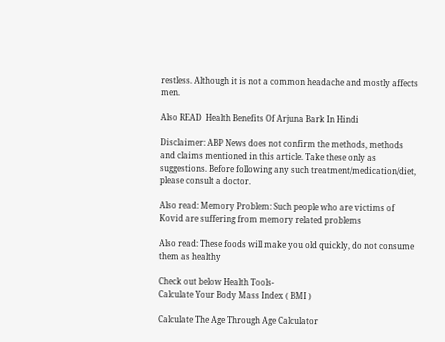restless. Although it is not a common headache and mostly affects men.

Also READ  Health Benefits Of Arjuna Bark In Hindi

Disclaimer: ABP News does not confirm the methods, methods and claims mentioned in this article. Take these only as suggestions. Before following any such treatment/medication/diet, please consult a doctor.

Also read: Memory Problem: Such people who are victims of Kovid are suffering from memory related problems

Also read: These foods will make you old quickly, do not consume them as healthy

Check out below Health Tools-
Calculate Your Body Mass Index ( BMI )

Calculate The Age Through Age Calculator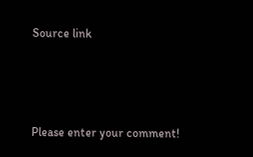Source link



Please enter your comment!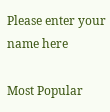Please enter your name here

Most Popular